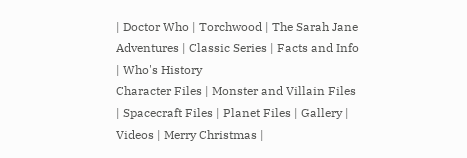| Doctor Who | Torchwood | The Sarah Jane Adventures | Classic Series | Facts and Info | Who's History
Character Files | Monster and Villain Files | Spacecraft Files | Planet Files | Gallery | Videos | Merry Christmas |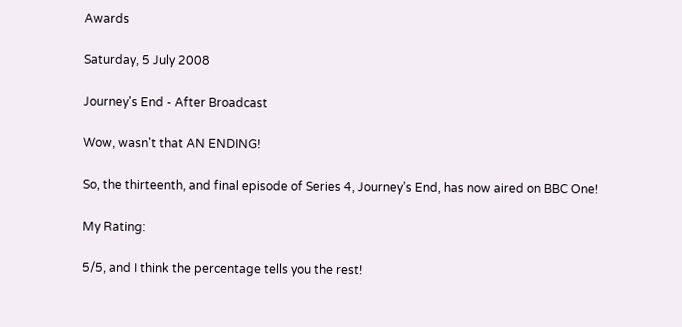Awards

Saturday, 5 July 2008

Journey's End - After Broadcast

Wow, wasn't that AN ENDING!

So, the thirteenth, and final episode of Series 4, Journey’s End, has now aired on BBC One!

My Rating:

5/5, and I think the percentage tells you the rest!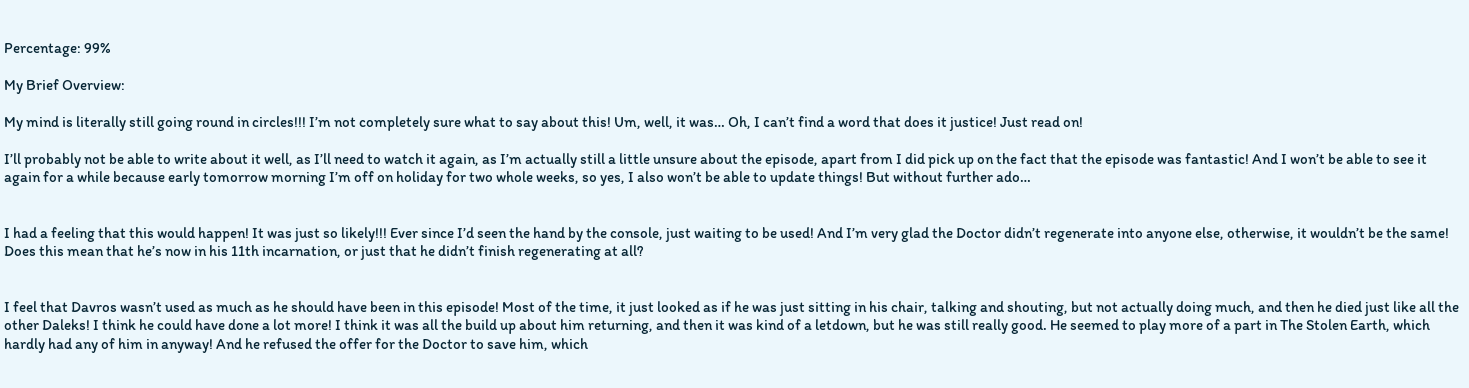Percentage: 99%

My Brief Overview:

My mind is literally still going round in circles!!! I’m not completely sure what to say about this! Um, well, it was… Oh, I can’t find a word that does it justice! Just read on!

I’ll probably not be able to write about it well, as I’ll need to watch it again, as I’m actually still a little unsure about the episode, apart from I did pick up on the fact that the episode was fantastic! And I won’t be able to see it again for a while because early tomorrow morning I’m off on holiday for two whole weeks, so yes, I also won’t be able to update things! But without further ado…


I had a feeling that this would happen! It was just so likely!!! Ever since I’d seen the hand by the console, just waiting to be used! And I’m very glad the Doctor didn’t regenerate into anyone else, otherwise, it wouldn’t be the same! Does this mean that he’s now in his 11th incarnation, or just that he didn’t finish regenerating at all?


I feel that Davros wasn’t used as much as he should have been in this episode! Most of the time, it just looked as if he was just sitting in his chair, talking and shouting, but not actually doing much, and then he died just like all the other Daleks! I think he could have done a lot more! I think it was all the build up about him returning, and then it was kind of a letdown, but he was still really good. He seemed to play more of a part in The Stolen Earth, which hardly had any of him in anyway! And he refused the offer for the Doctor to save him, which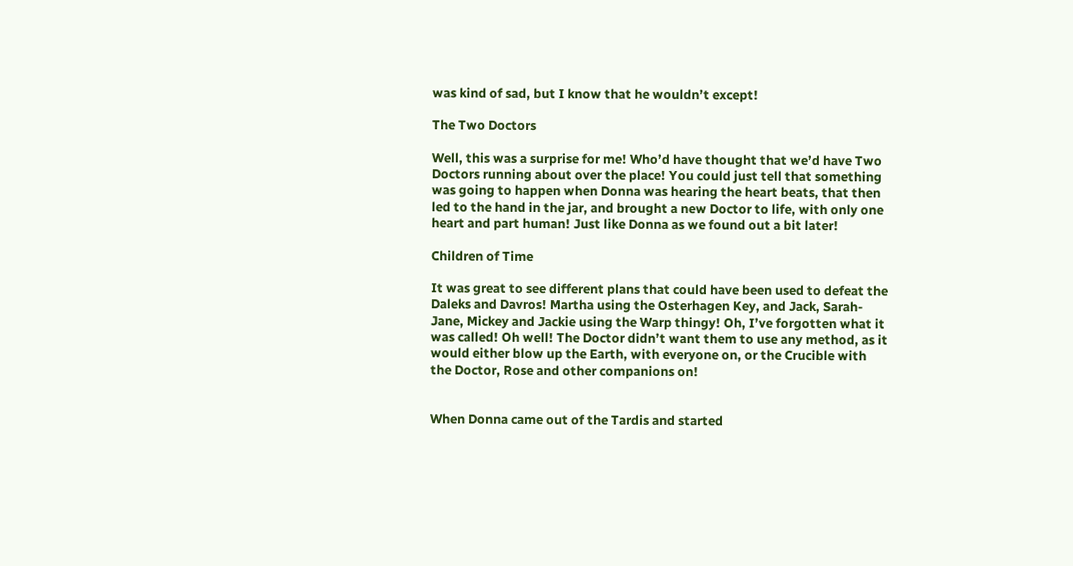was kind of sad, but I know that he wouldn’t except!

The Two Doctors

Well, this was a surprise for me! Who’d have thought that we’d have Two Doctors running about over the place! You could just tell that something was going to happen when Donna was hearing the heart beats, that then led to the hand in the jar, and brought a new Doctor to life, with only one heart and part human! Just like Donna as we found out a bit later!

Children of Time

It was great to see different plans that could have been used to defeat the Daleks and Davros! Martha using the Osterhagen Key, and Jack, Sarah-Jane, Mickey and Jackie using the Warp thingy! Oh, I’ve forgotten what it was called! Oh well! The Doctor didn’t want them to use any method, as it would either blow up the Earth, with everyone on, or the Crucible with the Doctor, Rose and other companions on!


When Donna came out of the Tardis and started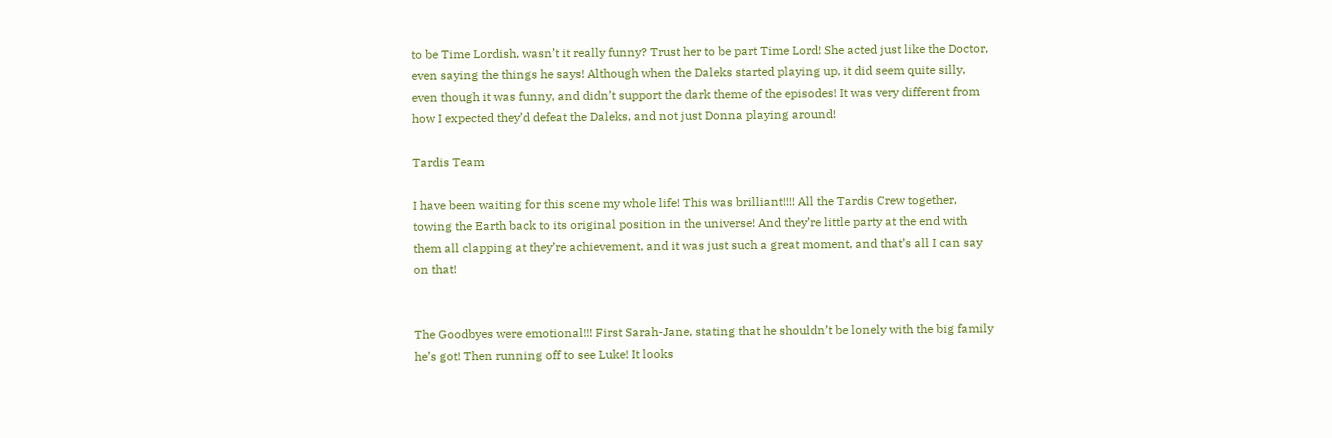to be Time Lordish, wasn’t it really funny? Trust her to be part Time Lord! She acted just like the Doctor, even saying the things he says! Although when the Daleks started playing up, it did seem quite silly, even though it was funny, and didn’t support the dark theme of the episodes! It was very different from how I expected they’d defeat the Daleks, and not just Donna playing around!

Tardis Team

I have been waiting for this scene my whole life! This was brilliant!!!! All the Tardis Crew together, towing the Earth back to its original position in the universe! And they’re little party at the end with them all clapping at they’re achievement, and it was just such a great moment, and that’s all I can say on that!


The Goodbyes were emotional!!! First Sarah-Jane, stating that he shouldn’t be lonely with the big family he’s got! Then running off to see Luke! It looks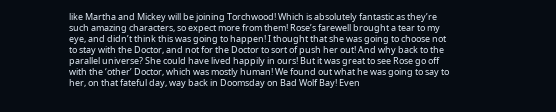like Martha and Mickey will be joining Torchwood! Which is absolutely fantastic as they’re such amazing characters, so expect more from them! Rose’s farewell brought a tear to my eye, and didn’t think this was going to happen! I thought that she was going to choose not to stay with the Doctor, and not for the Doctor to sort of push her out! And why back to the parallel universe? She could have lived happily in ours! But it was great to see Rose go off with the ‘other’ Doctor, which was mostly human! We found out what he was going to say to her, on that fateful day, way back in Doomsday on Bad Wolf Bay! Even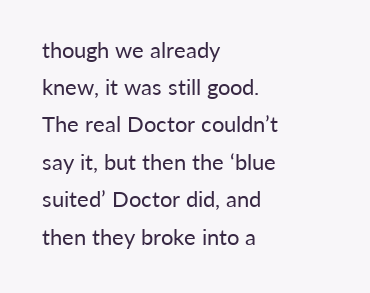though we already knew, it was still good. The real Doctor couldn’t say it, but then the ‘blue suited’ Doctor did, and then they broke into a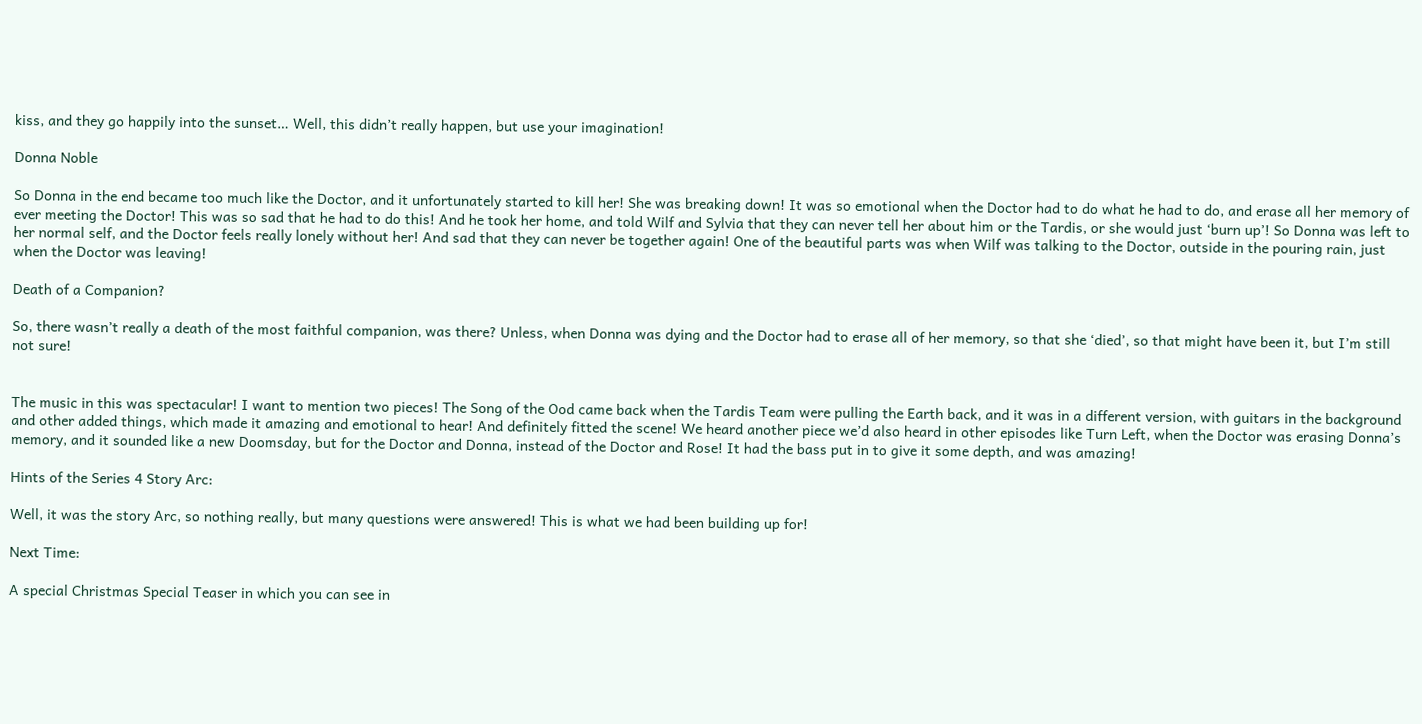kiss, and they go happily into the sunset… Well, this didn’t really happen, but use your imagination!

Donna Noble

So Donna in the end became too much like the Doctor, and it unfortunately started to kill her! She was breaking down! It was so emotional when the Doctor had to do what he had to do, and erase all her memory of ever meeting the Doctor! This was so sad that he had to do this! And he took her home, and told Wilf and Sylvia that they can never tell her about him or the Tardis, or she would just ‘burn up’! So Donna was left to her normal self, and the Doctor feels really lonely without her! And sad that they can never be together again! One of the beautiful parts was when Wilf was talking to the Doctor, outside in the pouring rain, just when the Doctor was leaving!

Death of a Companion?

So, there wasn’t really a death of the most faithful companion, was there? Unless, when Donna was dying and the Doctor had to erase all of her memory, so that she ‘died’, so that might have been it, but I’m still not sure!


The music in this was spectacular! I want to mention two pieces! The Song of the Ood came back when the Tardis Team were pulling the Earth back, and it was in a different version, with guitars in the background and other added things, which made it amazing and emotional to hear! And definitely fitted the scene! We heard another piece we’d also heard in other episodes like Turn Left, when the Doctor was erasing Donna’s memory, and it sounded like a new Doomsday, but for the Doctor and Donna, instead of the Doctor and Rose! It had the bass put in to give it some depth, and was amazing!

Hints of the Series 4 Story Arc:

Well, it was the story Arc, so nothing really, but many questions were answered! This is what we had been building up for!

Next Time:

A special Christmas Special Teaser in which you can see in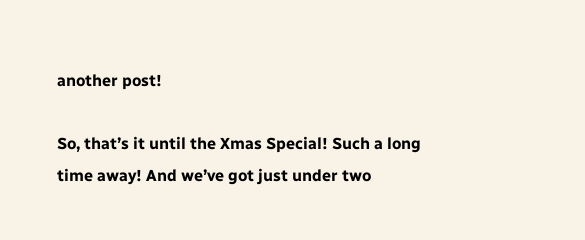another post!

So, that’s it until the Xmas Special! Such a long time away! And we’ve got just under two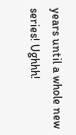years until a whole new series! Ughhh!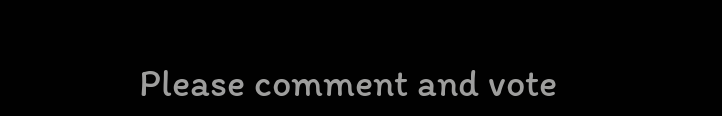Please comment and vote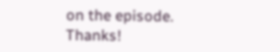on the episode. Thanks!